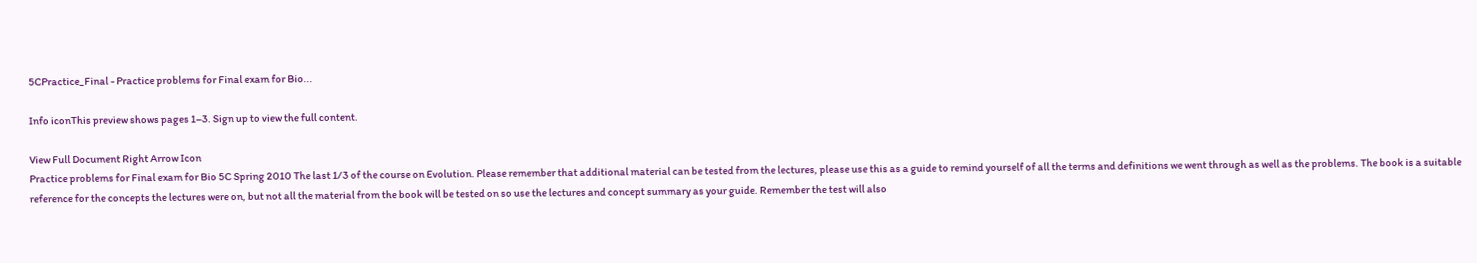5CPractice_Final - Practice problems for Final exam for Bio...

Info iconThis preview shows pages 1–3. Sign up to view the full content.

View Full Document Right Arrow Icon
Practice problems for Final exam for Bio 5C Spring 2010 The last 1/3 of the course on Evolution. Please remember that additional material can be tested from the lectures, please use this as a guide to remind yourself of all the terms and definitions we went through as well as the problems. The book is a suitable reference for the concepts the lectures were on, but not all the material from the book will be tested on so use the lectures and concept summary as your guide. Remember the test will also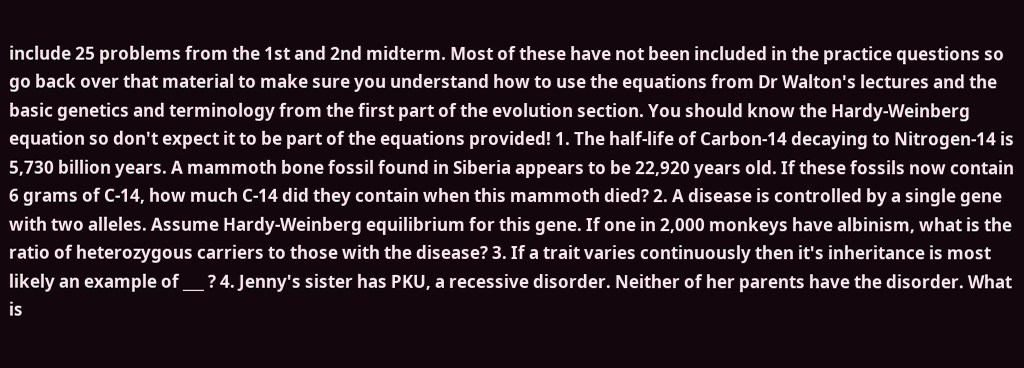include 25 problems from the 1st and 2nd midterm. Most of these have not been included in the practice questions so go back over that material to make sure you understand how to use the equations from Dr Walton's lectures and the basic genetics and terminology from the first part of the evolution section. You should know the Hardy-Weinberg equation so don't expect it to be part of the equations provided! 1. The half-life of Carbon-14 decaying to Nitrogen-14 is 5,730 billion years. A mammoth bone fossil found in Siberia appears to be 22,920 years old. If these fossils now contain 6 grams of C-14, how much C-14 did they contain when this mammoth died? 2. A disease is controlled by a single gene with two alleles. Assume Hardy-Weinberg equilibrium for this gene. If one in 2,000 monkeys have albinism, what is the ratio of heterozygous carriers to those with the disease? 3. If a trait varies continuously then it's inheritance is most likely an example of ___ ? 4. Jenny's sister has PKU, a recessive disorder. Neither of her parents have the disorder. What is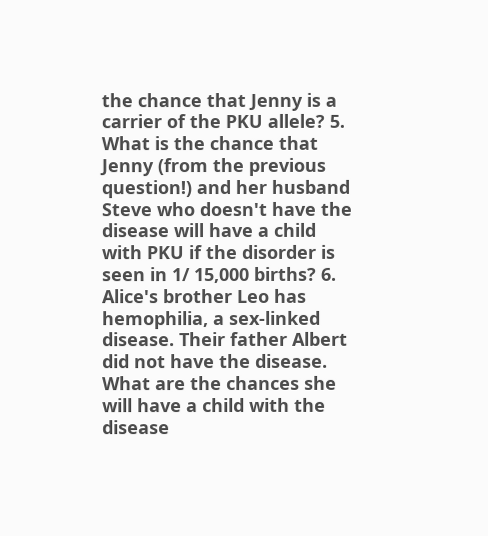the chance that Jenny is a carrier of the PKU allele? 5. What is the chance that Jenny (from the previous question!) and her husband Steve who doesn't have the disease will have a child with PKU if the disorder is seen in 1/ 15,000 births? 6. Alice's brother Leo has hemophilia, a sex-linked disease. Their father Albert did not have the disease. What are the chances she will have a child with the disease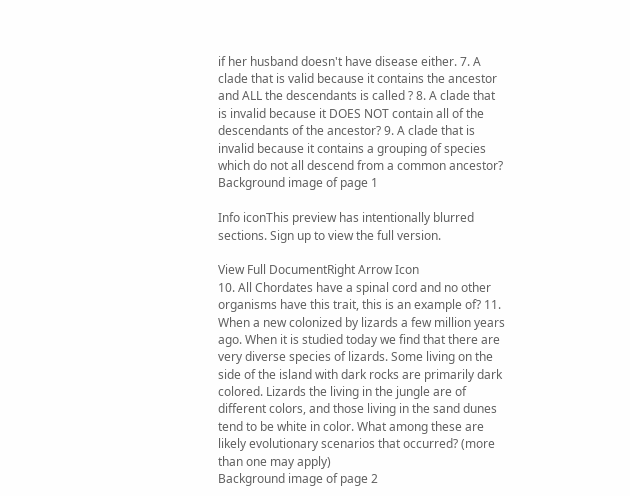if her husband doesn't have disease either. 7. A clade that is valid because it contains the ancestor and ALL the descendants is called ? 8. A clade that is invalid because it DOES NOT contain all of the descendants of the ancestor? 9. A clade that is invalid because it contains a grouping of species which do not all descend from a common ancestor?
Background image of page 1

Info iconThis preview has intentionally blurred sections. Sign up to view the full version.

View Full DocumentRight Arrow Icon
10. All Chordates have a spinal cord and no other organisms have this trait, this is an example of? 11. When a new colonized by lizards a few million years ago. When it is studied today we find that there are very diverse species of lizards. Some living on the side of the island with dark rocks are primarily dark colored. Lizards the living in the jungle are of different colors, and those living in the sand dunes tend to be white in color. What among these are likely evolutionary scenarios that occurred? (more than one may apply)
Background image of page 2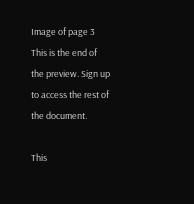Image of page 3
This is the end of the preview. Sign up to access the rest of the document.

This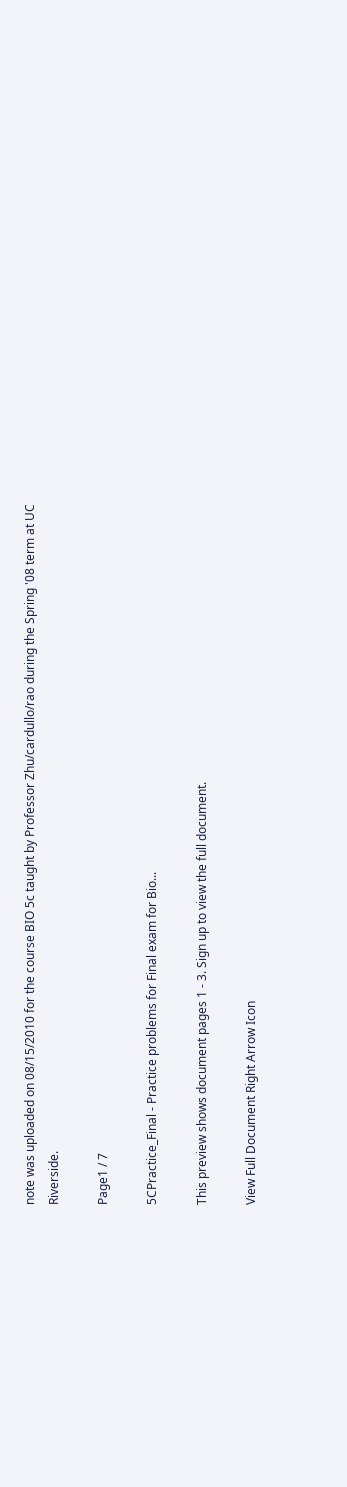note was uploaded on 08/15/2010 for the course BIO 5c taught by Professor Zhu/cardullo/rao during the Spring '08 term at UC Riverside.

Page1 / 7

5CPractice_Final - Practice problems for Final exam for Bio...

This preview shows document pages 1 - 3. Sign up to view the full document.

View Full Document Right Arrow Icon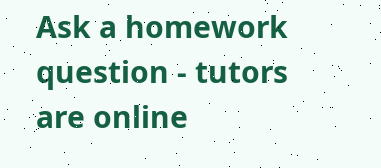Ask a homework question - tutors are online